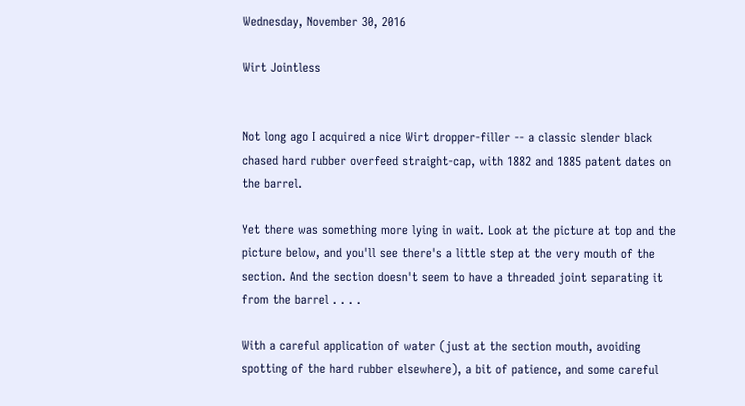Wednesday, November 30, 2016

Wirt Jointless


Not long ago I acquired a nice Wirt dropper-filler -- a classic slender black chased hard rubber overfeed straight-cap, with 1882 and 1885 patent dates on the barrel.

Yet there was something more lying in wait. Look at the picture at top and the picture below, and you'll see there's a little step at the very mouth of the section. And the section doesn't seem to have a threaded joint separating it from the barrel . . . .

With a careful application of water (just at the section mouth, avoiding spotting of the hard rubber elsewhere), a bit of patience, and some careful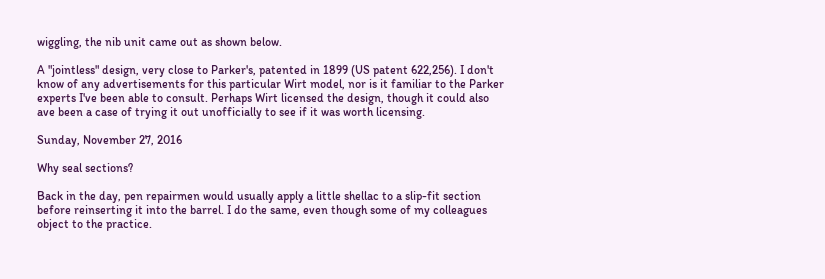wiggling, the nib unit came out as shown below.

A "jointless" design, very close to Parker's, patented in 1899 (US patent 622,256). I don't know of any advertisements for this particular Wirt model, nor is it familiar to the Parker experts I've been able to consult. Perhaps Wirt licensed the design, though it could also ave been a case of trying it out unofficially to see if it was worth licensing.

Sunday, November 27, 2016

Why seal sections?

Back in the day, pen repairmen would usually apply a little shellac to a slip-fit section before reinserting it into the barrel. I do the same, even though some of my colleagues object to the practice.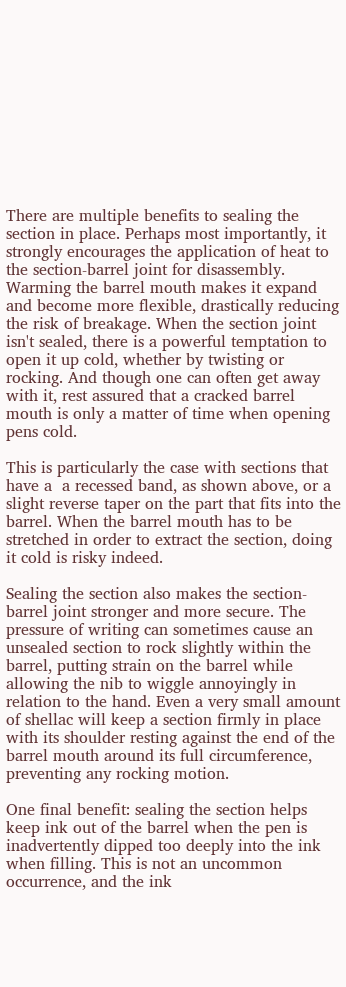There are multiple benefits to sealing the section in place. Perhaps most importantly, it strongly encourages the application of heat to the section-barrel joint for disassembly. Warming the barrel mouth makes it expand and become more flexible, drastically reducing the risk of breakage. When the section joint isn't sealed, there is a powerful temptation to open it up cold, whether by twisting or rocking. And though one can often get away with it, rest assured that a cracked barrel mouth is only a matter of time when opening pens cold.

This is particularly the case with sections that have a  a recessed band, as shown above, or a slight reverse taper on the part that fits into the barrel. When the barrel mouth has to be stretched in order to extract the section, doing it cold is risky indeed.

Sealing the section also makes the section-barrel joint stronger and more secure. The pressure of writing can sometimes cause an unsealed section to rock slightly within the barrel, putting strain on the barrel while allowing the nib to wiggle annoyingly in relation to the hand. Even a very small amount of shellac will keep a section firmly in place with its shoulder resting against the end of the barrel mouth around its full circumference, preventing any rocking motion.

One final benefit: sealing the section helps keep ink out of the barrel when the pen is inadvertently dipped too deeply into the ink when filling. This is not an uncommon occurrence, and the ink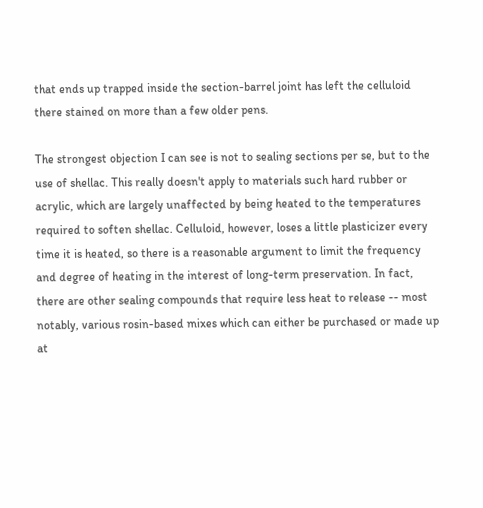that ends up trapped inside the section-barrel joint has left the celluloid there stained on more than a few older pens.

The strongest objection I can see is not to sealing sections per se, but to the use of shellac. This really doesn't apply to materials such hard rubber or acrylic, which are largely unaffected by being heated to the temperatures required to soften shellac. Celluloid, however, loses a little plasticizer every time it is heated, so there is a reasonable argument to limit the frequency and degree of heating in the interest of long-term preservation. In fact, there are other sealing compounds that require less heat to release -- most notably, various rosin-based mixes which can either be purchased or made up at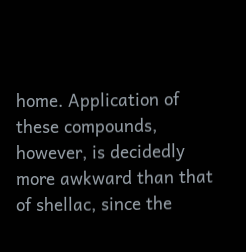home. Application of these compounds, however, is decidedly more awkward than that of shellac, since the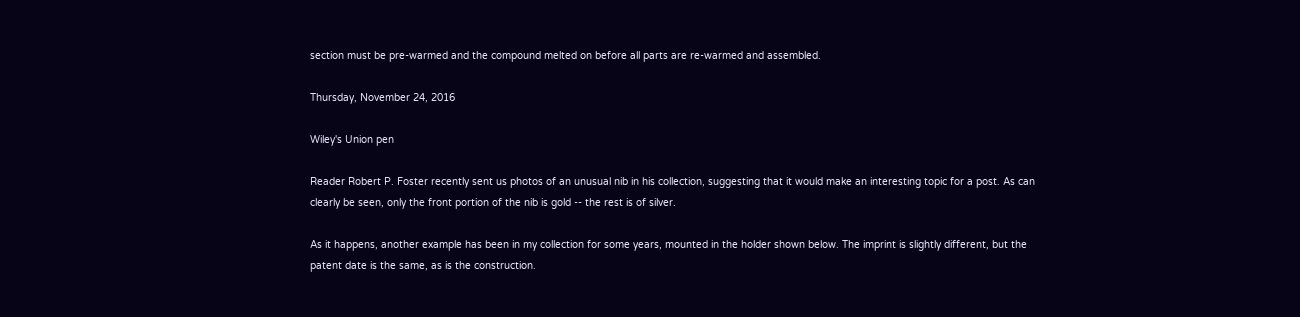section must be pre-warmed and the compound melted on before all parts are re-warmed and assembled.

Thursday, November 24, 2016

Wiley's Union pen

Reader Robert P. Foster recently sent us photos of an unusual nib in his collection, suggesting that it would make an interesting topic for a post. As can clearly be seen, only the front portion of the nib is gold -- the rest is of silver.

As it happens, another example has been in my collection for some years, mounted in the holder shown below. The imprint is slightly different, but the patent date is the same, as is the construction.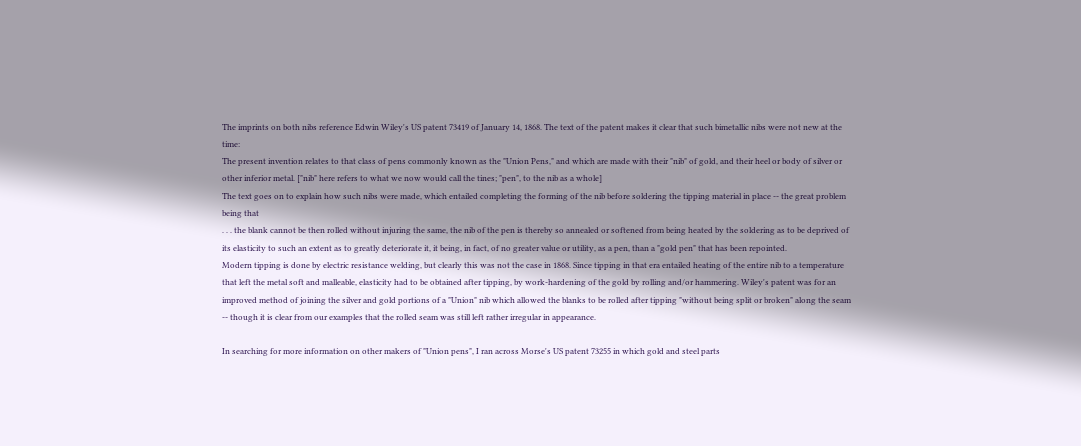The imprints on both nibs reference Edwin Wiley's US patent 73419 of January 14, 1868. The text of the patent makes it clear that such bimetallic nibs were not new at the time:
The present invention relates to that class of pens commonly known as the "Union Pens," and which are made with their "nib" of gold, and their heel or body of silver or other inferior metal. ["nib" here refers to what we now would call the tines; "pen", to the nib as a whole]
The text goes on to explain how such nibs were made, which entailed completing the forming of the nib before soldering the tipping material in place -- the great problem being that
. . . the blank cannot be then rolled without injuring the same, the nib of the pen is thereby so annealed or softened from being heated by the soldering as to be deprived of its elasticity to such an extent as to greatly deteriorate it, it being, in fact, of no greater value or utility, as a pen, than a "gold pen" that has been repointed.
Modern tipping is done by electric resistance welding, but clearly this was not the case in 1868. Since tipping in that era entailed heating of the entire nib to a temperature that left the metal soft and malleable, elasticity had to be obtained after tipping, by work-hardening of the gold by rolling and/or hammering. Wiley's patent was for an improved method of joining the silver and gold portions of a "Union" nib which allowed the blanks to be rolled after tipping "without being split or broken" along the seam -- though it is clear from our examples that the rolled seam was still left rather irregular in appearance.

In searching for more information on other makers of "Union pens", I ran across Morse's US patent 73255 in which gold and steel parts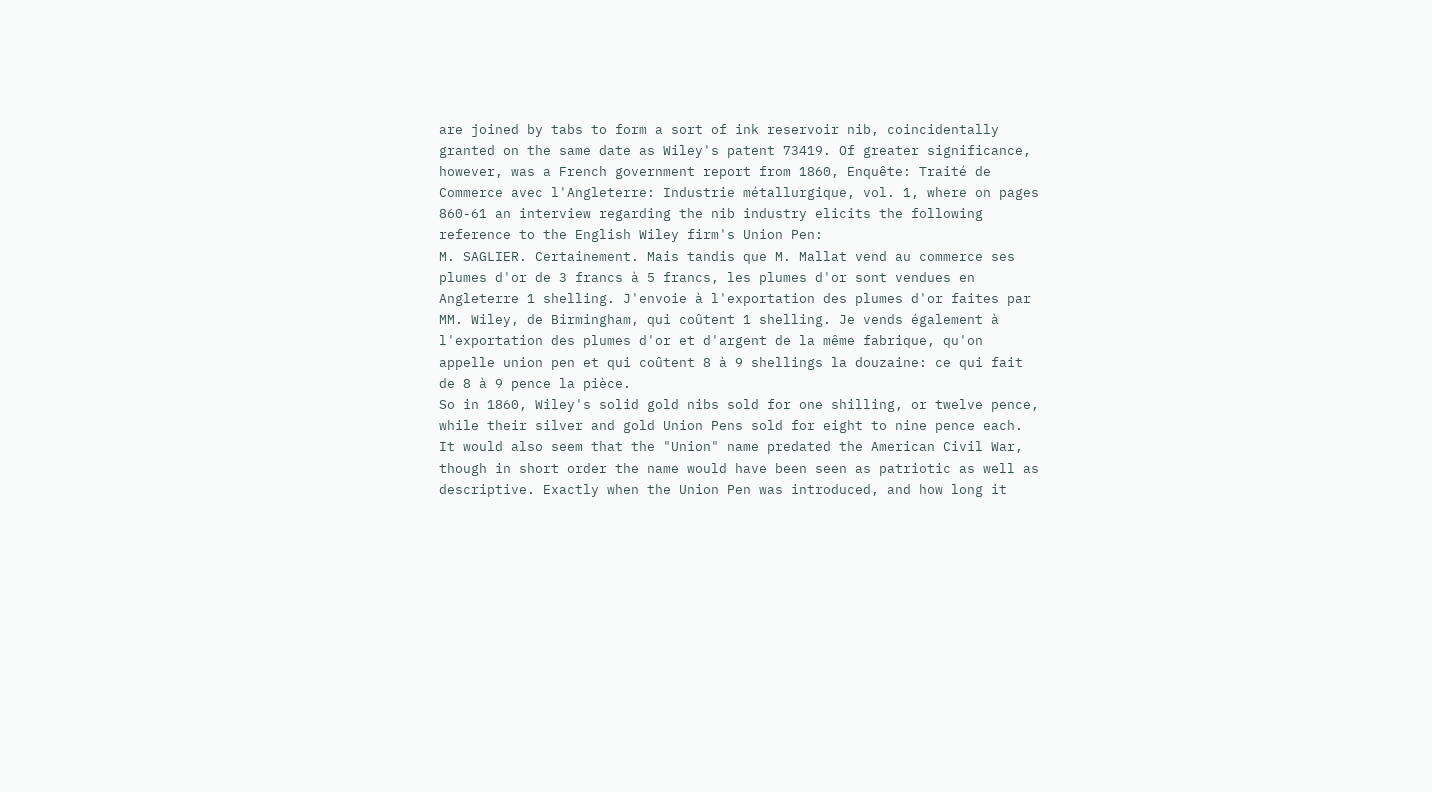are joined by tabs to form a sort of ink reservoir nib, coincidentally granted on the same date as Wiley's patent 73419. Of greater significance, however, was a French government report from 1860, Enquête: Traité de Commerce avec l'Angleterre: Industrie métallurgique, vol. 1, where on pages 860-61 an interview regarding the nib industry elicits the following reference to the English Wiley firm's Union Pen:
M. SAGLIER. Certainement. Mais tandis que M. Mallat vend au commerce ses plumes d'or de 3 francs à 5 francs, les plumes d'or sont vendues en Angleterre 1 shelling. J'envoie à l'exportation des plumes d'or faites par MM. Wiley, de Birmingham, qui coûtent 1 shelling. Je vends également à l'exportation des plumes d'or et d'argent de la même fabrique, qu'on appelle union pen et qui coûtent 8 à 9 shellings la douzaine: ce qui fait de 8 à 9 pence la pièce.
So in 1860, Wiley's solid gold nibs sold for one shilling, or twelve pence, while their silver and gold Union Pens sold for eight to nine pence each. It would also seem that the "Union" name predated the American Civil War, though in short order the name would have been seen as patriotic as well as descriptive. Exactly when the Union Pen was introduced, and how long it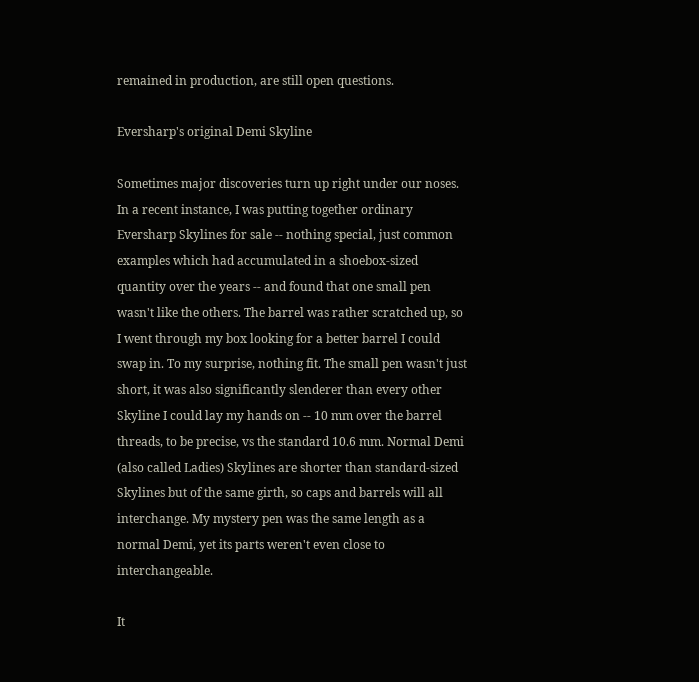remained in production, are still open questions.

Eversharp's original Demi Skyline

Sometimes major discoveries turn up right under our noses. In a recent instance, I was putting together ordinary Eversharp Skylines for sale -- nothing special, just common examples which had accumulated in a shoebox-sized quantity over the years -- and found that one small pen wasn't like the others. The barrel was rather scratched up, so I went through my box looking for a better barrel I could swap in. To my surprise, nothing fit. The small pen wasn't just short, it was also significantly slenderer than every other Skyline I could lay my hands on -- 10 mm over the barrel threads, to be precise, vs the standard 10.6 mm. Normal Demi (also called Ladies) Skylines are shorter than standard-sized Skylines but of the same girth, so caps and barrels will all interchange. My mystery pen was the same length as a normal Demi, yet its parts weren't even close to interchangeable.

It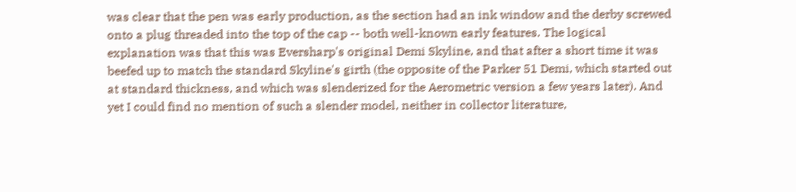was clear that the pen was early production, as the section had an ink window and the derby screwed onto a plug threaded into the top of the cap -- both well-known early features. The logical explanation was that this was Eversharp's original Demi Skyline, and that after a short time it was beefed up to match the standard Skyline's girth (the opposite of the Parker 51 Demi, which started out at standard thickness, and which was slenderized for the Aerometric version a few years later). And yet I could find no mention of such a slender model, neither in collector literature,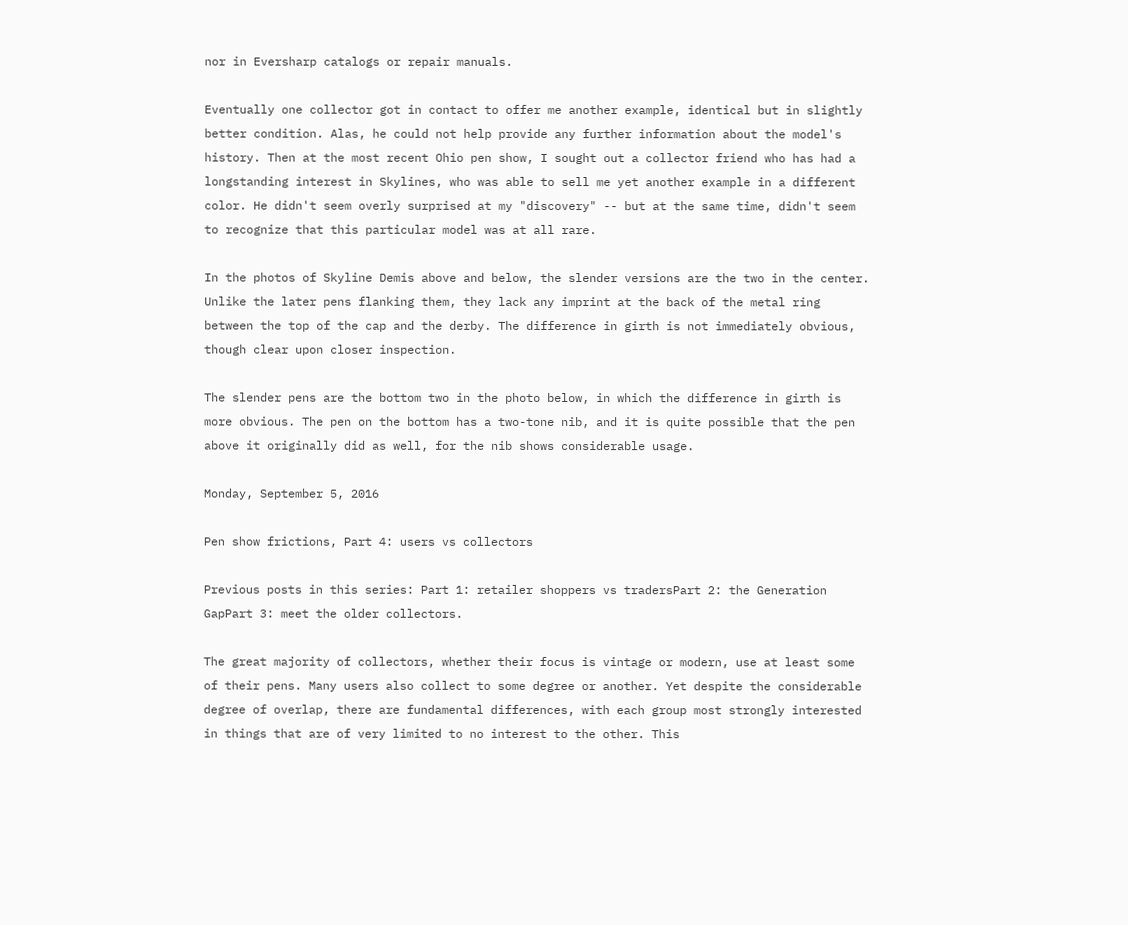nor in Eversharp catalogs or repair manuals.

Eventually one collector got in contact to offer me another example, identical but in slightly better condition. Alas, he could not help provide any further information about the model's history. Then at the most recent Ohio pen show, I sought out a collector friend who has had a longstanding interest in Skylines, who was able to sell me yet another example in a different color. He didn't seem overly surprised at my "discovery" -- but at the same time, didn't seem to recognize that this particular model was at all rare.

In the photos of Skyline Demis above and below, the slender versions are the two in the center. Unlike the later pens flanking them, they lack any imprint at the back of the metal ring between the top of the cap and the derby. The difference in girth is not immediately obvious, though clear upon closer inspection.

The slender pens are the bottom two in the photo below, in which the difference in girth is more obvious. The pen on the bottom has a two-tone nib, and it is quite possible that the pen above it originally did as well, for the nib shows considerable usage.

Monday, September 5, 2016

Pen show frictions, Part 4: users vs collectors

Previous posts in this series: Part 1: retailer shoppers vs tradersPart 2: the Generation GapPart 3: meet the older collectors.

The great majority of collectors, whether their focus is vintage or modern, use at least some of their pens. Many users also collect to some degree or another. Yet despite the considerable degree of overlap, there are fundamental differences, with each group most strongly interested in things that are of very limited to no interest to the other. This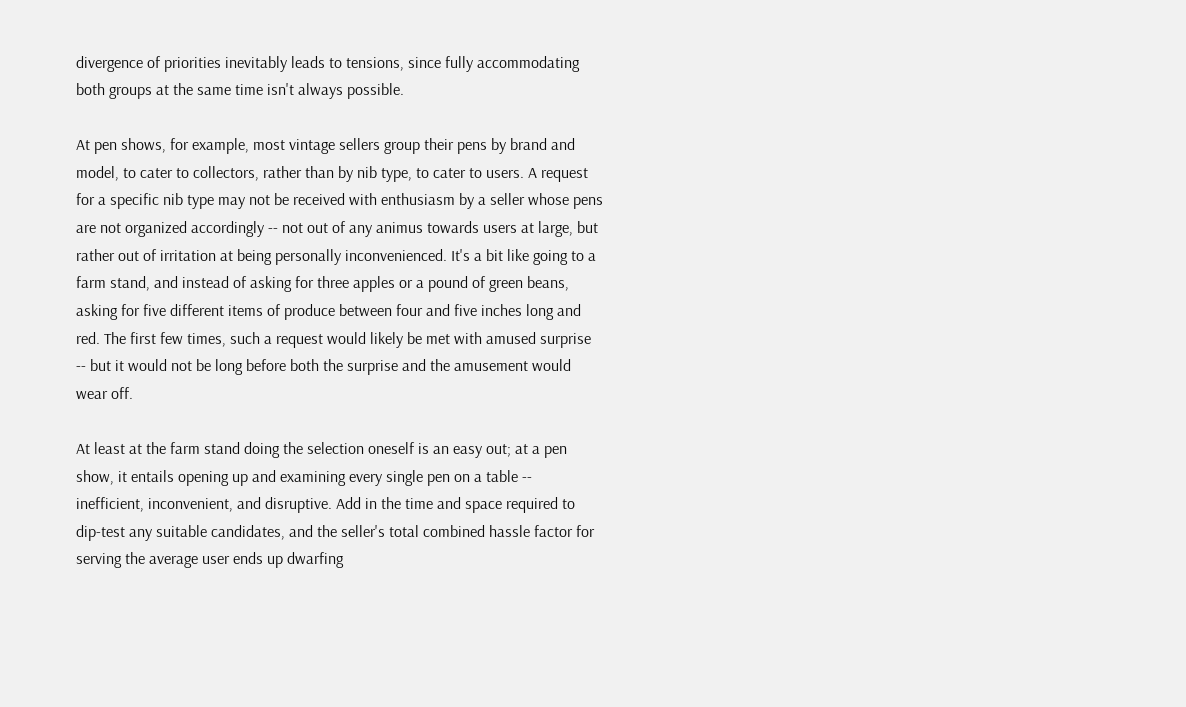divergence of priorities inevitably leads to tensions, since fully accommodating both groups at the same time isn't always possible.

At pen shows, for example, most vintage sellers group their pens by brand and model, to cater to collectors, rather than by nib type, to cater to users. A request for a specific nib type may not be received with enthusiasm by a seller whose pens are not organized accordingly -- not out of any animus towards users at large, but rather out of irritation at being personally inconvenienced. It's a bit like going to a farm stand, and instead of asking for three apples or a pound of green beans, asking for five different items of produce between four and five inches long and red. The first few times, such a request would likely be met with amused surprise -- but it would not be long before both the surprise and the amusement would wear off.

At least at the farm stand doing the selection oneself is an easy out; at a pen show, it entails opening up and examining every single pen on a table -- inefficient, inconvenient, and disruptive. Add in the time and space required to dip-test any suitable candidates, and the seller's total combined hassle factor for serving the average user ends up dwarfing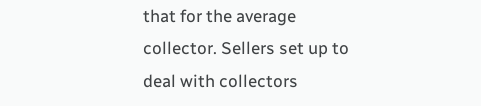that for the average collector. Sellers set up to deal with collectors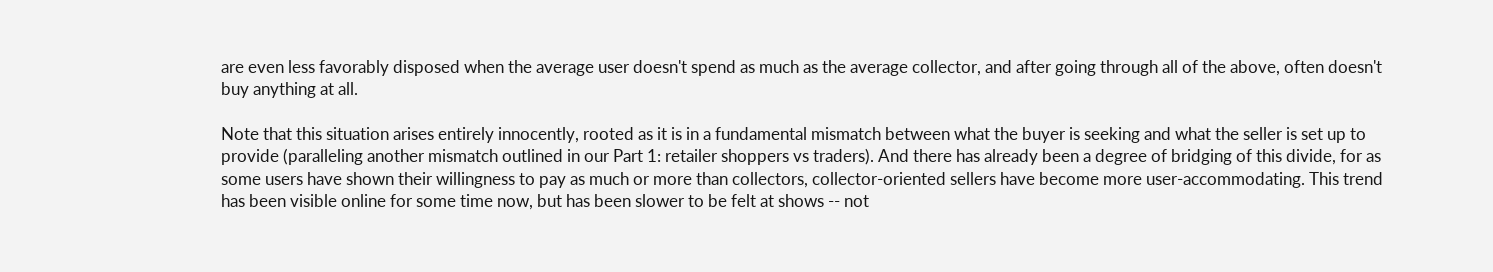are even less favorably disposed when the average user doesn't spend as much as the average collector, and after going through all of the above, often doesn't buy anything at all.

Note that this situation arises entirely innocently, rooted as it is in a fundamental mismatch between what the buyer is seeking and what the seller is set up to provide (paralleling another mismatch outlined in our Part 1: retailer shoppers vs traders). And there has already been a degree of bridging of this divide, for as some users have shown their willingness to pay as much or more than collectors, collector-oriented sellers have become more user-accommodating. This trend has been visible online for some time now, but has been slower to be felt at shows -- not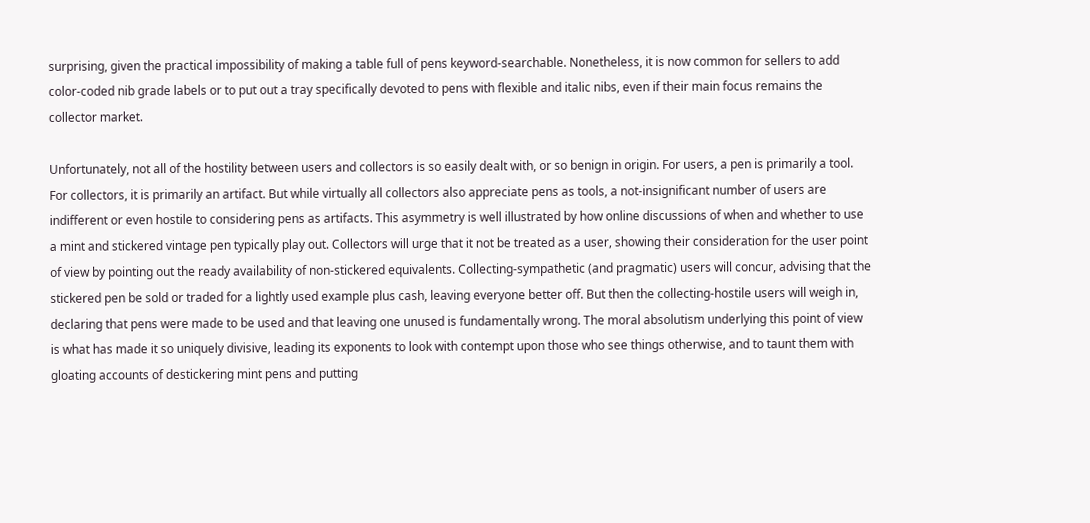surprising, given the practical impossibility of making a table full of pens keyword-searchable. Nonetheless, it is now common for sellers to add color-coded nib grade labels or to put out a tray specifically devoted to pens with flexible and italic nibs, even if their main focus remains the collector market.

Unfortunately, not all of the hostility between users and collectors is so easily dealt with, or so benign in origin. For users, a pen is primarily a tool. For collectors, it is primarily an artifact. But while virtually all collectors also appreciate pens as tools, a not-insignificant number of users are indifferent or even hostile to considering pens as artifacts. This asymmetry is well illustrated by how online discussions of when and whether to use a mint and stickered vintage pen typically play out. Collectors will urge that it not be treated as a user, showing their consideration for the user point of view by pointing out the ready availability of non-stickered equivalents. Collecting-sympathetic (and pragmatic) users will concur, advising that the stickered pen be sold or traded for a lightly used example plus cash, leaving everyone better off. But then the collecting-hostile users will weigh in, declaring that pens were made to be used and that leaving one unused is fundamentally wrong. The moral absolutism underlying this point of view is what has made it so uniquely divisive, leading its exponents to look with contempt upon those who see things otherwise, and to taunt them with gloating accounts of destickering mint pens and putting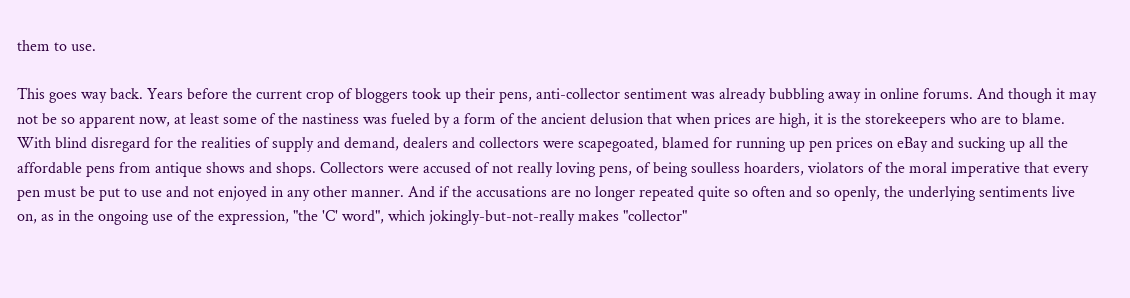them to use.

This goes way back. Years before the current crop of bloggers took up their pens, anti-collector sentiment was already bubbling away in online forums. And though it may not be so apparent now, at least some of the nastiness was fueled by a form of the ancient delusion that when prices are high, it is the storekeepers who are to blame. With blind disregard for the realities of supply and demand, dealers and collectors were scapegoated, blamed for running up pen prices on eBay and sucking up all the affordable pens from antique shows and shops. Collectors were accused of not really loving pens, of being soulless hoarders, violators of the moral imperative that every pen must be put to use and not enjoyed in any other manner. And if the accusations are no longer repeated quite so often and so openly, the underlying sentiments live on, as in the ongoing use of the expression, "the 'C' word", which jokingly-but-not-really makes "collector"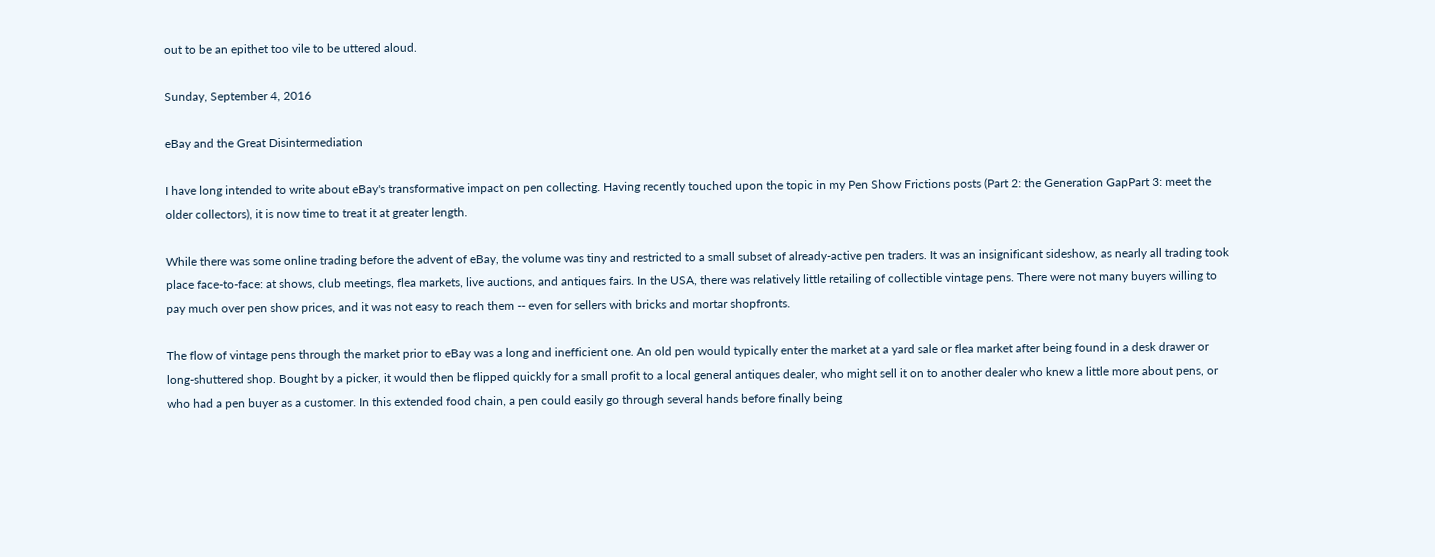out to be an epithet too vile to be uttered aloud.

Sunday, September 4, 2016

eBay and the Great Disintermediation

I have long intended to write about eBay's transformative impact on pen collecting. Having recently touched upon the topic in my Pen Show Frictions posts (Part 2: the Generation GapPart 3: meet the older collectors), it is now time to treat it at greater length.

While there was some online trading before the advent of eBay, the volume was tiny and restricted to a small subset of already-active pen traders. It was an insignificant sideshow, as nearly all trading took place face-to-face: at shows, club meetings, flea markets, live auctions, and antiques fairs. In the USA, there was relatively little retailing of collectible vintage pens. There were not many buyers willing to pay much over pen show prices, and it was not easy to reach them -- even for sellers with bricks and mortar shopfronts.

The flow of vintage pens through the market prior to eBay was a long and inefficient one. An old pen would typically enter the market at a yard sale or flea market after being found in a desk drawer or long-shuttered shop. Bought by a picker, it would then be flipped quickly for a small profit to a local general antiques dealer, who might sell it on to another dealer who knew a little more about pens, or who had a pen buyer as a customer. In this extended food chain, a pen could easily go through several hands before finally being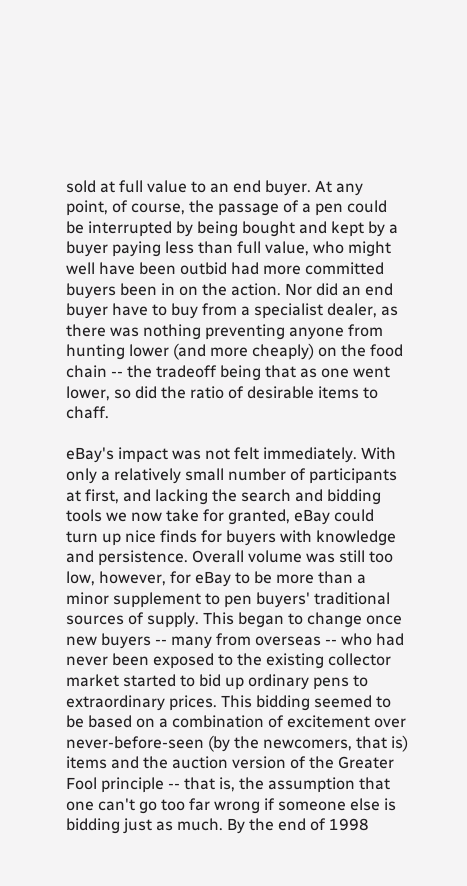sold at full value to an end buyer. At any point, of course, the passage of a pen could be interrupted by being bought and kept by a buyer paying less than full value, who might well have been outbid had more committed buyers been in on the action. Nor did an end buyer have to buy from a specialist dealer, as there was nothing preventing anyone from hunting lower (and more cheaply) on the food chain -- the tradeoff being that as one went lower, so did the ratio of desirable items to chaff.

eBay's impact was not felt immediately. With only a relatively small number of participants at first, and lacking the search and bidding tools we now take for granted, eBay could turn up nice finds for buyers with knowledge and persistence. Overall volume was still too low, however, for eBay to be more than a minor supplement to pen buyers' traditional sources of supply. This began to change once new buyers -- many from overseas -- who had never been exposed to the existing collector market started to bid up ordinary pens to extraordinary prices. This bidding seemed to be based on a combination of excitement over never-before-seen (by the newcomers, that is) items and the auction version of the Greater Fool principle -- that is, the assumption that one can't go too far wrong if someone else is bidding just as much. By the end of 1998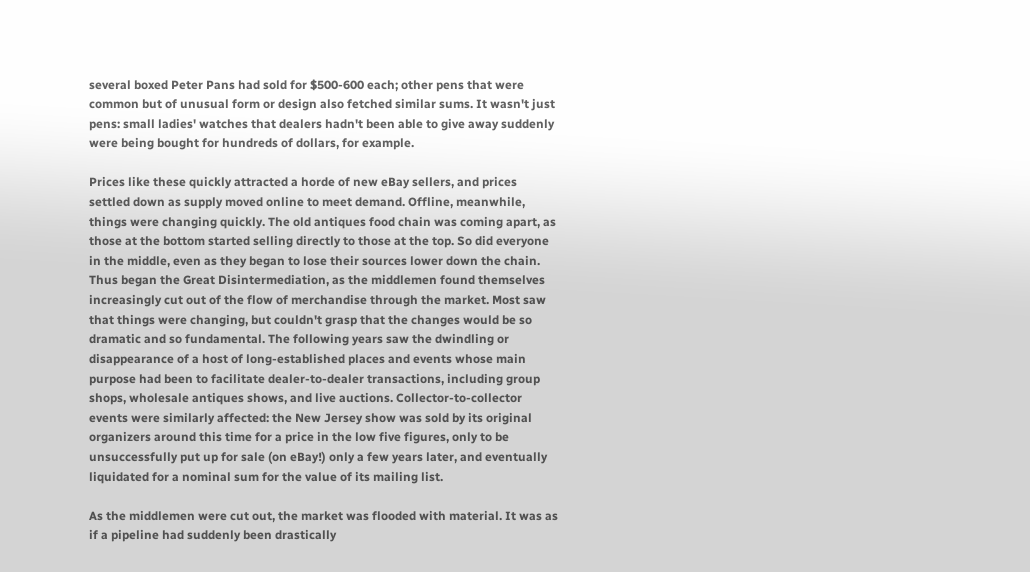several boxed Peter Pans had sold for $500-600 each; other pens that were common but of unusual form or design also fetched similar sums. It wasn't just pens: small ladies' watches that dealers hadn't been able to give away suddenly were being bought for hundreds of dollars, for example.

Prices like these quickly attracted a horde of new eBay sellers, and prices settled down as supply moved online to meet demand. Offline, meanwhile, things were changing quickly. The old antiques food chain was coming apart, as those at the bottom started selling directly to those at the top. So did everyone in the middle, even as they began to lose their sources lower down the chain. Thus began the Great Disintermediation, as the middlemen found themselves increasingly cut out of the flow of merchandise through the market. Most saw that things were changing, but couldn't grasp that the changes would be so dramatic and so fundamental. The following years saw the dwindling or disappearance of a host of long-established places and events whose main purpose had been to facilitate dealer-to-dealer transactions, including group shops, wholesale antiques shows, and live auctions. Collector-to-collector events were similarly affected: the New Jersey show was sold by its original organizers around this time for a price in the low five figures, only to be unsuccessfully put up for sale (on eBay!) only a few years later, and eventually liquidated for a nominal sum for the value of its mailing list.

As the middlemen were cut out, the market was flooded with material. It was as if a pipeline had suddenly been drastically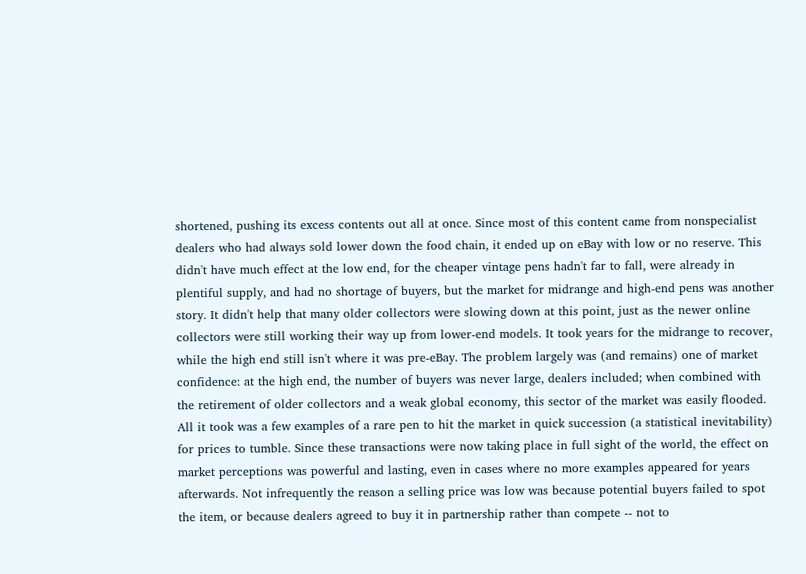shortened, pushing its excess contents out all at once. Since most of this content came from nonspecialist dealers who had always sold lower down the food chain, it ended up on eBay with low or no reserve. This didn't have much effect at the low end, for the cheaper vintage pens hadn't far to fall, were already in plentiful supply, and had no shortage of buyers, but the market for midrange and high-end pens was another story. It didn't help that many older collectors were slowing down at this point, just as the newer online collectors were still working their way up from lower-end models. It took years for the midrange to recover, while the high end still isn't where it was pre-eBay. The problem largely was (and remains) one of market confidence: at the high end, the number of buyers was never large, dealers included; when combined with the retirement of older collectors and a weak global economy, this sector of the market was easily flooded. All it took was a few examples of a rare pen to hit the market in quick succession (a statistical inevitability) for prices to tumble. Since these transactions were now taking place in full sight of the world, the effect on market perceptions was powerful and lasting, even in cases where no more examples appeared for years afterwards. Not infrequently the reason a selling price was low was because potential buyers failed to spot the item, or because dealers agreed to buy it in partnership rather than compete -- not to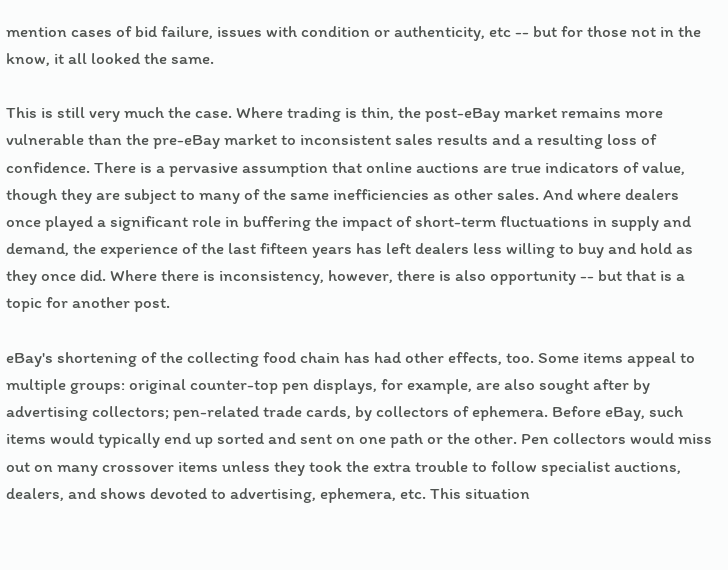mention cases of bid failure, issues with condition or authenticity, etc -- but for those not in the know, it all looked the same.

This is still very much the case. Where trading is thin, the post-eBay market remains more vulnerable than the pre-eBay market to inconsistent sales results and a resulting loss of confidence. There is a pervasive assumption that online auctions are true indicators of value, though they are subject to many of the same inefficiencies as other sales. And where dealers once played a significant role in buffering the impact of short-term fluctuations in supply and demand, the experience of the last fifteen years has left dealers less willing to buy and hold as they once did. Where there is inconsistency, however, there is also opportunity -- but that is a topic for another post.

eBay's shortening of the collecting food chain has had other effects, too. Some items appeal to multiple groups: original counter-top pen displays, for example, are also sought after by advertising collectors; pen-related trade cards, by collectors of ephemera. Before eBay, such items would typically end up sorted and sent on one path or the other. Pen collectors would miss out on many crossover items unless they took the extra trouble to follow specialist auctions, dealers, and shows devoted to advertising, ephemera, etc. This situation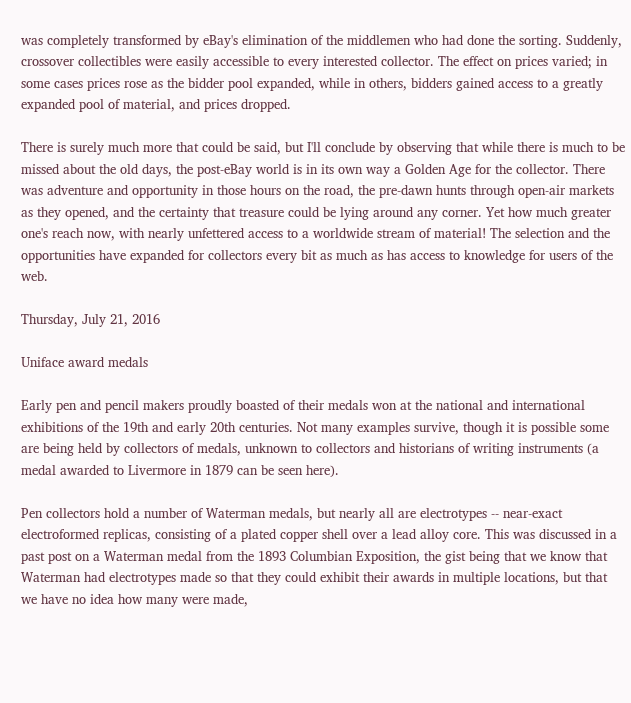was completely transformed by eBay's elimination of the middlemen who had done the sorting. Suddenly, crossover collectibles were easily accessible to every interested collector. The effect on prices varied; in some cases prices rose as the bidder pool expanded, while in others, bidders gained access to a greatly expanded pool of material, and prices dropped.

There is surely much more that could be said, but I'll conclude by observing that while there is much to be missed about the old days, the post-eBay world is in its own way a Golden Age for the collector. There was adventure and opportunity in those hours on the road, the pre-dawn hunts through open-air markets as they opened, and the certainty that treasure could be lying around any corner. Yet how much greater one's reach now, with nearly unfettered access to a worldwide stream of material! The selection and the opportunities have expanded for collectors every bit as much as has access to knowledge for users of the web.

Thursday, July 21, 2016

Uniface award medals

Early pen and pencil makers proudly boasted of their medals won at the national and international exhibitions of the 19th and early 20th centuries. Not many examples survive, though it is possible some are being held by collectors of medals, unknown to collectors and historians of writing instruments (a medal awarded to Livermore in 1879 can be seen here).

Pen collectors hold a number of Waterman medals, but nearly all are electrotypes -- near-exact electroformed replicas, consisting of a plated copper shell over a lead alloy core. This was discussed in a past post on a Waterman medal from the 1893 Columbian Exposition, the gist being that we know that Waterman had electrotypes made so that they could exhibit their awards in multiple locations, but that we have no idea how many were made,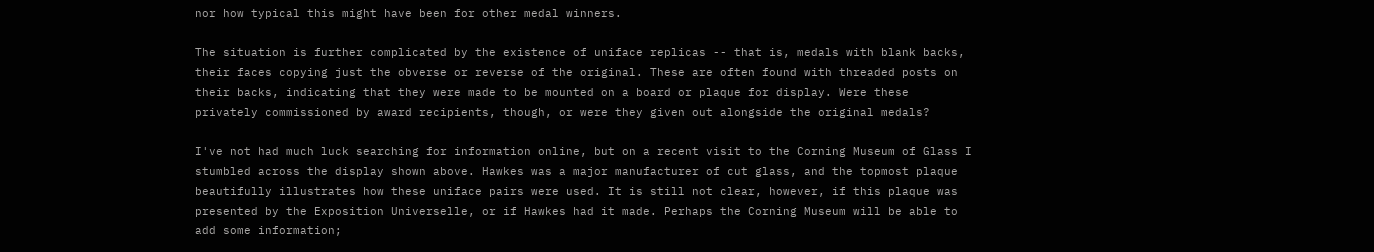nor how typical this might have been for other medal winners.

The situation is further complicated by the existence of uniface replicas -- that is, medals with blank backs, their faces copying just the obverse or reverse of the original. These are often found with threaded posts on their backs, indicating that they were made to be mounted on a board or plaque for display. Were these privately commissioned by award recipients, though, or were they given out alongside the original medals?

I've not had much luck searching for information online, but on a recent visit to the Corning Museum of Glass I stumbled across the display shown above. Hawkes was a major manufacturer of cut glass, and the topmost plaque beautifully illustrates how these uniface pairs were used. It is still not clear, however, if this plaque was presented by the Exposition Universelle, or if Hawkes had it made. Perhaps the Corning Museum will be able to add some information;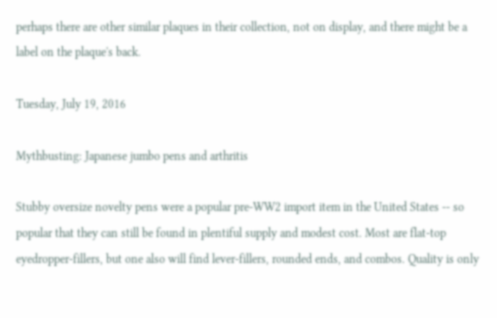perhaps there are other similar plaques in their collection, not on display, and there might be a label on the plaque's back.

Tuesday, July 19, 2016

Mythbusting: Japanese jumbo pens and arthritis

Stubby oversize novelty pens were a popular pre-WW2 import item in the United States -- so popular that they can still be found in plentiful supply and modest cost. Most are flat-top eyedropper-fillers, but one also will find lever-fillers, rounded ends, and combos. Quality is only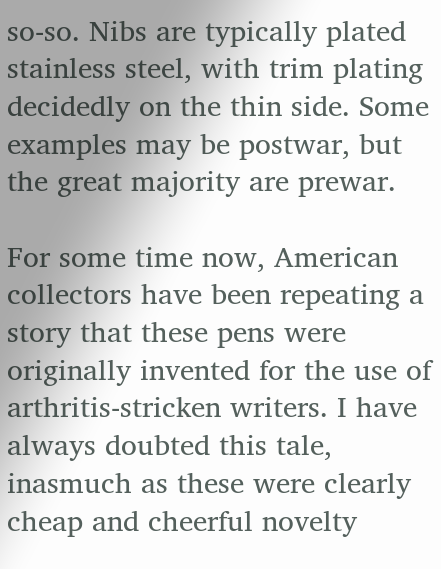so-so. Nibs are typically plated stainless steel, with trim plating decidedly on the thin side. Some examples may be postwar, but the great majority are prewar.

For some time now, American collectors have been repeating a story that these pens were originally invented for the use of arthritis-stricken writers. I have always doubted this tale, inasmuch as these were clearly cheap and cheerful novelty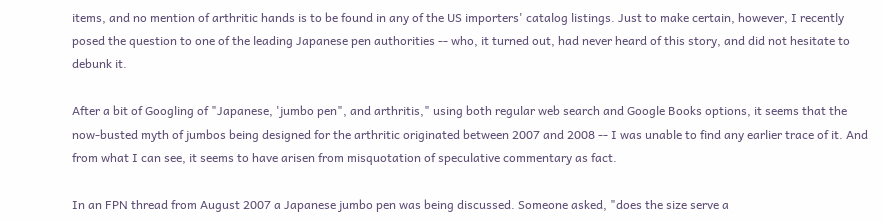items, and no mention of arthritic hands is to be found in any of the US importers' catalog listings. Just to make certain, however, I recently posed the question to one of the leading Japanese pen authorities -- who, it turned out, had never heard of this story, and did not hesitate to debunk it.

After a bit of Googling of "Japanese, 'jumbo pen", and arthritis," using both regular web search and Google Books options, it seems that the now-busted myth of jumbos being designed for the arthritic originated between 2007 and 2008 -- I was unable to find any earlier trace of it. And from what I can see, it seems to have arisen from misquotation of speculative commentary as fact.

In an FPN thread from August 2007 a Japanese jumbo pen was being discussed. Someone asked, "does the size serve a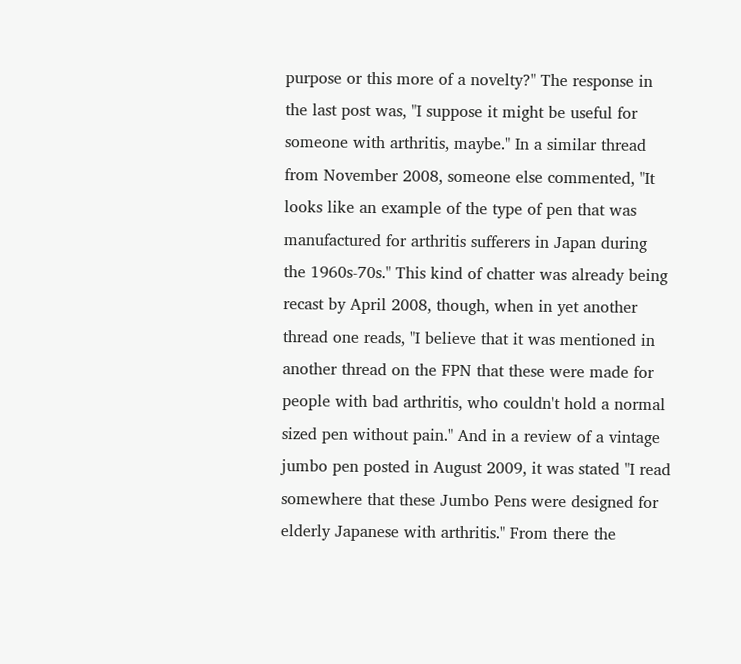purpose or this more of a novelty?" The response in the last post was, "I suppose it might be useful for someone with arthritis, maybe." In a similar thread from November 2008, someone else commented, "It looks like an example of the type of pen that was manufactured for arthritis sufferers in Japan during the 1960s-70s." This kind of chatter was already being recast by April 2008, though, when in yet another thread one reads, "I believe that it was mentioned in another thread on the FPN that these were made for people with bad arthritis, who couldn't hold a normal sized pen without pain." And in a review of a vintage jumbo pen posted in August 2009, it was stated "I read somewhere that these Jumbo Pens were designed for elderly Japanese with arthritis." From there the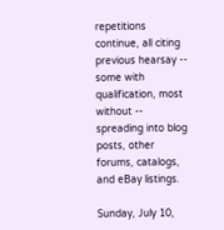repetitions continue, all citing previous hearsay -- some with qualification, most without -- spreading into blog posts, other forums, catalogs, and eBay listings.

Sunday, July 10,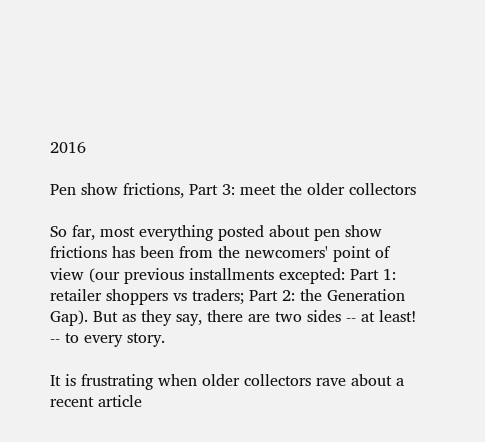2016

Pen show frictions, Part 3: meet the older collectors

So far, most everything posted about pen show frictions has been from the newcomers' point of view (our previous installments excepted: Part 1: retailer shoppers vs traders; Part 2: the Generation Gap). But as they say, there are two sides -- at least! -- to every story.

It is frustrating when older collectors rave about a recent article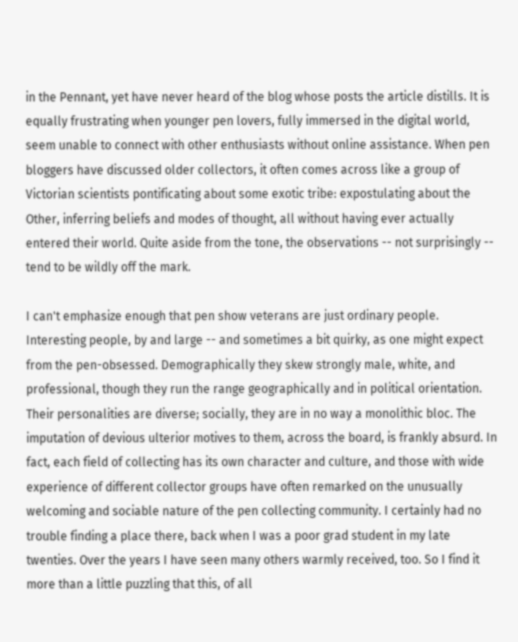in the Pennant, yet have never heard of the blog whose posts the article distills. It is equally frustrating when younger pen lovers, fully immersed in the digital world, seem unable to connect with other enthusiasts without online assistance. When pen bloggers have discussed older collectors, it often comes across like a group of Victorian scientists pontificating about some exotic tribe: expostulating about the Other, inferring beliefs and modes of thought, all without having ever actually entered their world. Quite aside from the tone, the observations -- not surprisingly -- tend to be wildly off the mark.

I can't emphasize enough that pen show veterans are just ordinary people. Interesting people, by and large -- and sometimes a bit quirky, as one might expect from the pen-obsessed. Demographically they skew strongly male, white, and professional, though they run the range geographically and in political orientation. Their personalities are diverse; socially, they are in no way a monolithic bloc. The imputation of devious ulterior motives to them, across the board, is frankly absurd. In fact, each field of collecting has its own character and culture, and those with wide experience of different collector groups have often remarked on the unusually welcoming and sociable nature of the pen collecting community. I certainly had no trouble finding a place there, back when I was a poor grad student in my late twenties. Over the years I have seen many others warmly received, too. So I find it more than a little puzzling that this, of all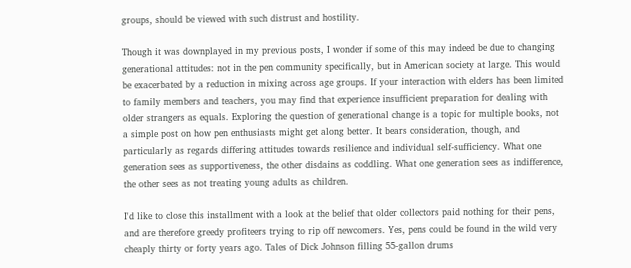groups, should be viewed with such distrust and hostility.

Though it was downplayed in my previous posts, I wonder if some of this may indeed be due to changing generational attitudes: not in the pen community specifically, but in American society at large. This would be exacerbated by a reduction in mixing across age groups. If your interaction with elders has been limited to family members and teachers, you may find that experience insufficient preparation for dealing with older strangers as equals. Exploring the question of generational change is a topic for multiple books, not a simple post on how pen enthusiasts might get along better. It bears consideration, though, and particularly as regards differing attitudes towards resilience and individual self-sufficiency. What one generation sees as supportiveness, the other disdains as coddling. What one generation sees as indifference, the other sees as not treating young adults as children.

I'd like to close this installment with a look at the belief that older collectors paid nothing for their pens, and are therefore greedy profiteers trying to rip off newcomers. Yes, pens could be found in the wild very cheaply thirty or forty years ago. Tales of Dick Johnson filling 55-gallon drums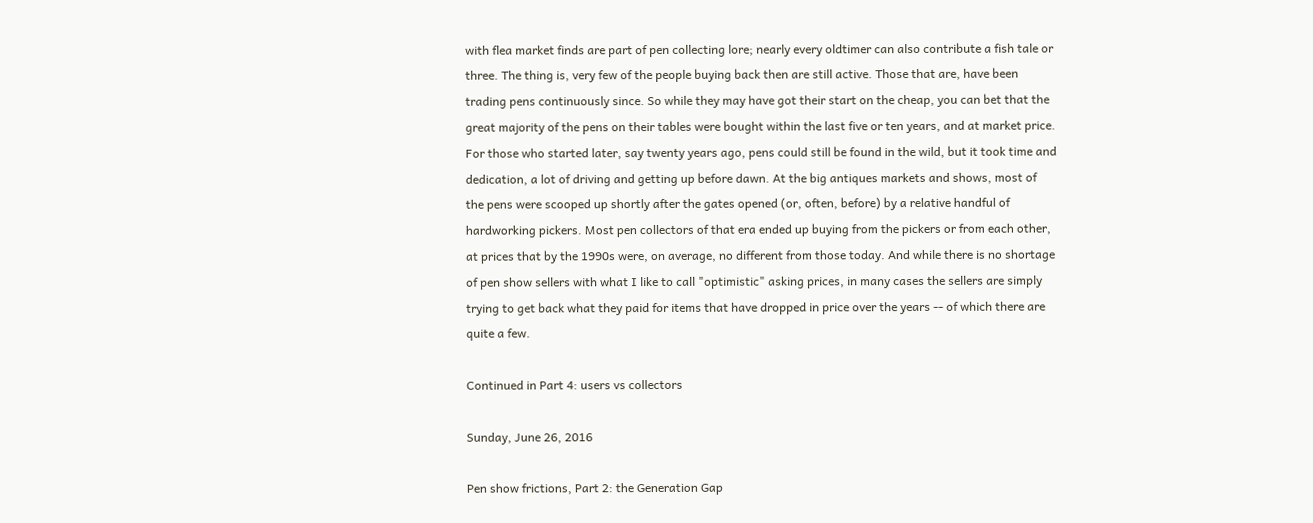with flea market finds are part of pen collecting lore; nearly every oldtimer can also contribute a fish tale or three. The thing is, very few of the people buying back then are still active. Those that are, have been trading pens continuously since. So while they may have got their start on the cheap, you can bet that the great majority of the pens on their tables were bought within the last five or ten years, and at market price. For those who started later, say twenty years ago, pens could still be found in the wild, but it took time and dedication, a lot of driving and getting up before dawn. At the big antiques markets and shows, most of the pens were scooped up shortly after the gates opened (or, often, before) by a relative handful of hardworking pickers. Most pen collectors of that era ended up buying from the pickers or from each other, at prices that by the 1990s were, on average, no different from those today. And while there is no shortage of pen show sellers with what I like to call "optimistic" asking prices, in many cases the sellers are simply trying to get back what they paid for items that have dropped in price over the years -- of which there are quite a few.

Continued in Part 4: users vs collectors

Sunday, June 26, 2016

Pen show frictions, Part 2: the Generation Gap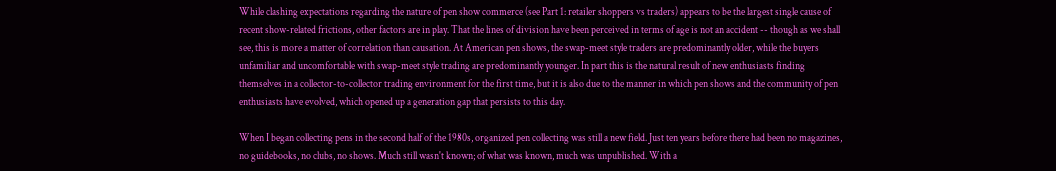While clashing expectations regarding the nature of pen show commerce (see Part 1: retailer shoppers vs traders) appears to be the largest single cause of recent show-related frictions, other factors are in play. That the lines of division have been perceived in terms of age is not an accident -- though as we shall see, this is more a matter of correlation than causation. At American pen shows, the swap-meet style traders are predominantly older, while the buyers unfamiliar and uncomfortable with swap-meet style trading are predominantly younger. In part this is the natural result of new enthusiasts finding themselves in a collector-to-collector trading environment for the first time, but it is also due to the manner in which pen shows and the community of pen enthusiasts have evolved, which opened up a generation gap that persists to this day.

When I began collecting pens in the second half of the 1980s, organized pen collecting was still a new field. Just ten years before there had been no magazines, no guidebooks, no clubs, no shows. Much still wasn't known; of what was known, much was unpublished. With a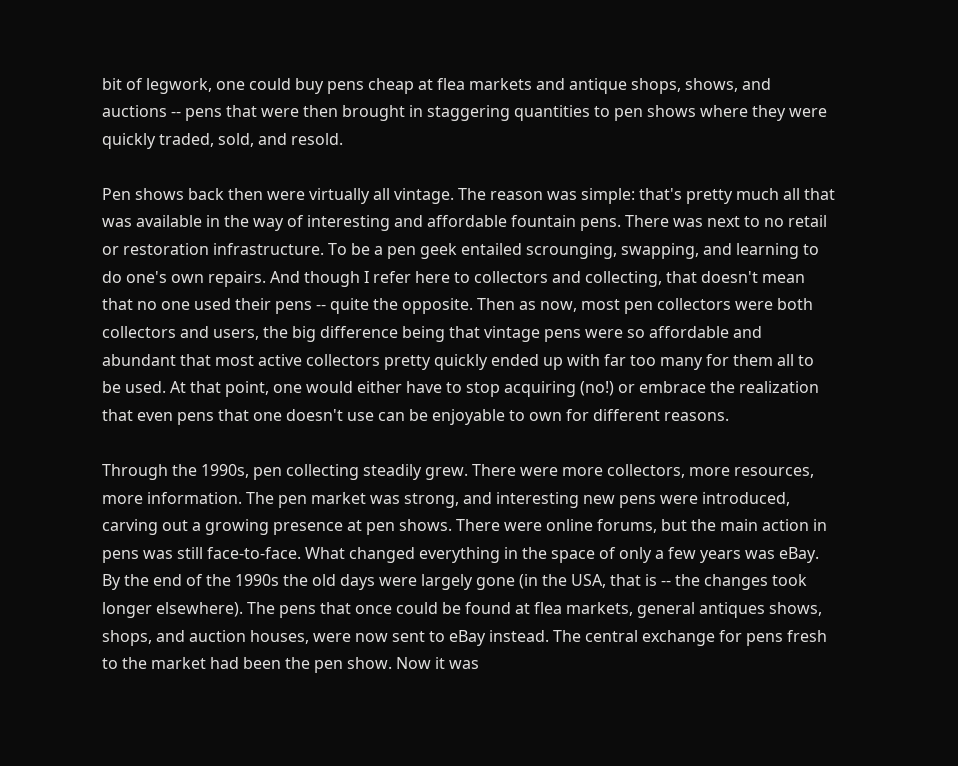bit of legwork, one could buy pens cheap at flea markets and antique shops, shows, and auctions -- pens that were then brought in staggering quantities to pen shows where they were quickly traded, sold, and resold.

Pen shows back then were virtually all vintage. The reason was simple: that's pretty much all that was available in the way of interesting and affordable fountain pens. There was next to no retail or restoration infrastructure. To be a pen geek entailed scrounging, swapping, and learning to do one's own repairs. And though I refer here to collectors and collecting, that doesn't mean that no one used their pens -- quite the opposite. Then as now, most pen collectors were both collectors and users, the big difference being that vintage pens were so affordable and abundant that most active collectors pretty quickly ended up with far too many for them all to be used. At that point, one would either have to stop acquiring (no!) or embrace the realization that even pens that one doesn't use can be enjoyable to own for different reasons.

Through the 1990s, pen collecting steadily grew. There were more collectors, more resources, more information. The pen market was strong, and interesting new pens were introduced, carving out a growing presence at pen shows. There were online forums, but the main action in pens was still face-to-face. What changed everything in the space of only a few years was eBay. By the end of the 1990s the old days were largely gone (in the USA, that is -- the changes took longer elsewhere). The pens that once could be found at flea markets, general antiques shows, shops, and auction houses, were now sent to eBay instead. The central exchange for pens fresh to the market had been the pen show. Now it was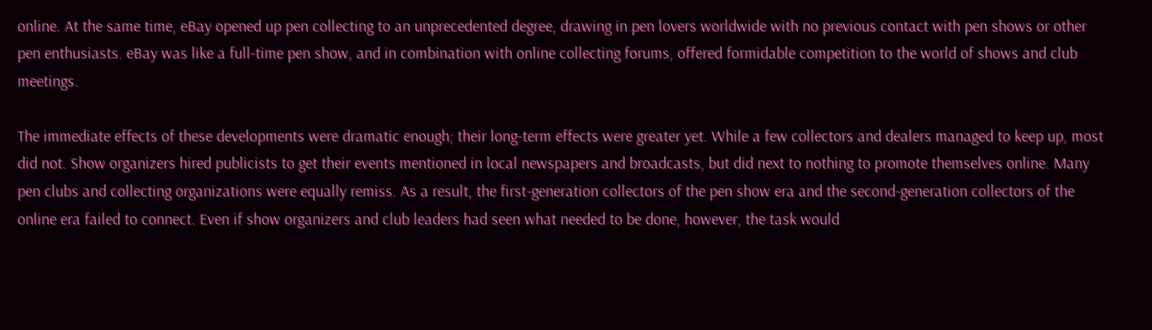online. At the same time, eBay opened up pen collecting to an unprecedented degree, drawing in pen lovers worldwide with no previous contact with pen shows or other pen enthusiasts. eBay was like a full-time pen show, and in combination with online collecting forums, offered formidable competition to the world of shows and club meetings.

The immediate effects of these developments were dramatic enough; their long-term effects were greater yet. While a few collectors and dealers managed to keep up, most did not. Show organizers hired publicists to get their events mentioned in local newspapers and broadcasts, but did next to nothing to promote themselves online. Many pen clubs and collecting organizations were equally remiss. As a result, the first-generation collectors of the pen show era and the second-generation collectors of the online era failed to connect. Even if show organizers and club leaders had seen what needed to be done, however, the task would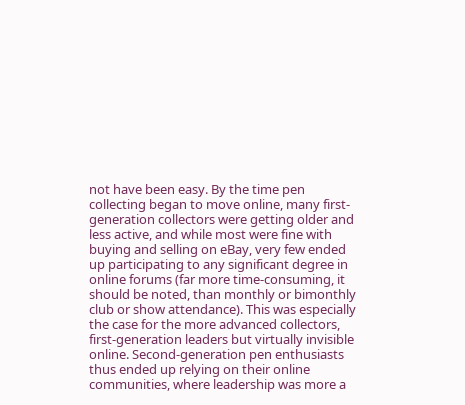not have been easy. By the time pen collecting began to move online, many first-generation collectors were getting older and less active, and while most were fine with buying and selling on eBay, very few ended up participating to any significant degree in online forums (far more time-consuming, it should be noted, than monthly or bimonthly club or show attendance). This was especially the case for the more advanced collectors, first-generation leaders but virtually invisible online. Second-generation pen enthusiasts thus ended up relying on their online communities, where leadership was more a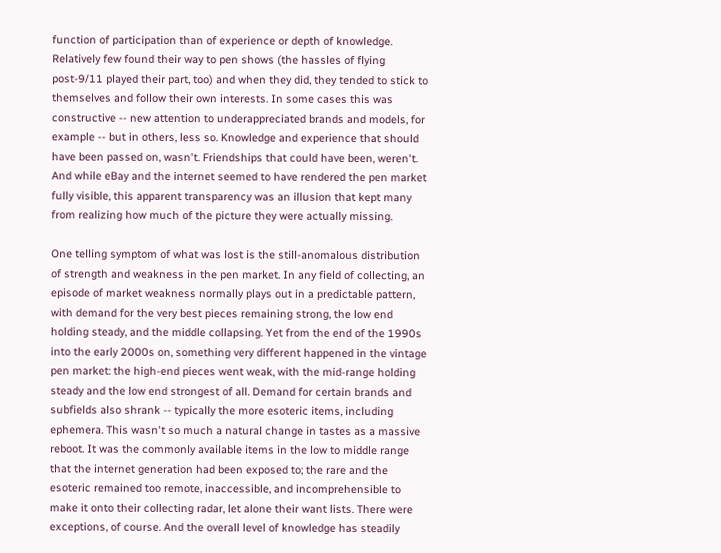function of participation than of experience or depth of knowledge. Relatively few found their way to pen shows (the hassles of flying post-9/11 played their part, too) and when they did, they tended to stick to themselves and follow their own interests. In some cases this was constructive -- new attention to underappreciated brands and models, for example -- but in others, less so. Knowledge and experience that should have been passed on, wasn't. Friendships that could have been, weren't. And while eBay and the internet seemed to have rendered the pen market fully visible, this apparent transparency was an illusion that kept many from realizing how much of the picture they were actually missing.

One telling symptom of what was lost is the still-anomalous distribution of strength and weakness in the pen market. In any field of collecting, an episode of market weakness normally plays out in a predictable pattern, with demand for the very best pieces remaining strong, the low end holding steady, and the middle collapsing. Yet from the end of the 1990s into the early 2000s on, something very different happened in the vintage pen market: the high-end pieces went weak, with the mid-range holding steady and the low end strongest of all. Demand for certain brands and subfields also shrank -- typically the more esoteric items, including ephemera. This wasn't so much a natural change in tastes as a massive reboot. It was the commonly available items in the low to middle range that the internet generation had been exposed to; the rare and the esoteric remained too remote, inaccessible, and incomprehensible to make it onto their collecting radar, let alone their want lists. There were exceptions, of course. And the overall level of knowledge has steadily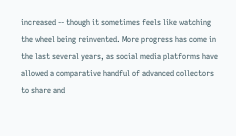increased -- though it sometimes feels like watching the wheel being reinvented. More progress has come in the last several years, as social media platforms have allowed a comparative handful of advanced collectors to share and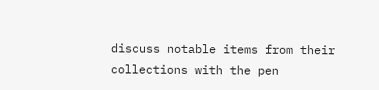discuss notable items from their collections with the pen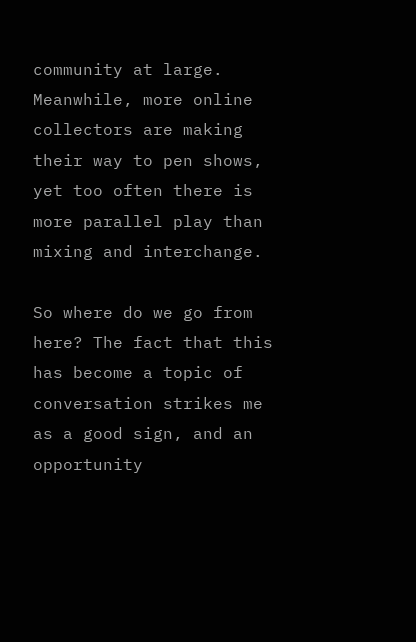community at large. Meanwhile, more online collectors are making their way to pen shows, yet too often there is more parallel play than mixing and interchange.

So where do we go from here? The fact that this has become a topic of conversation strikes me as a good sign, and an opportunity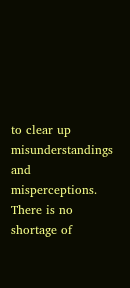to clear up misunderstandings and misperceptions. There is no shortage of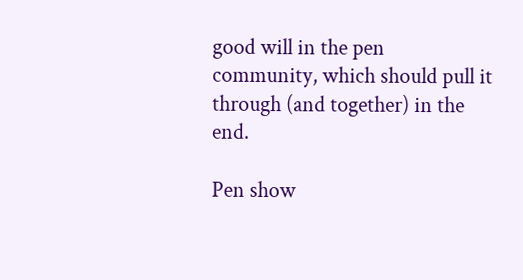good will in the pen community, which should pull it through (and together) in the end.

Pen show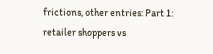frictions, other entries: Part 1: retailer shoppers vs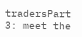tradersPart 3: meet the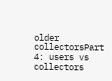older collectorsPart 4: users vs collectors